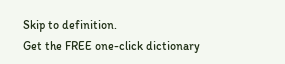Skip to definition.
Get the FREE one-click dictionary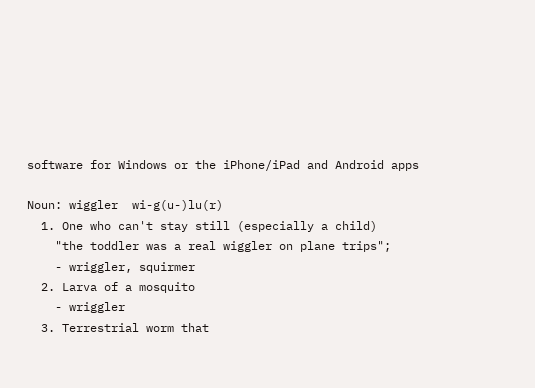software for Windows or the iPhone/iPad and Android apps

Noun: wiggler  wi-g(u-)lu(r)
  1. One who can't stay still (especially a child)
    "the toddler was a real wiggler on plane trips";
    - wriggler, squirmer
  2. Larva of a mosquito
    - wriggler
  3. Terrestrial worm that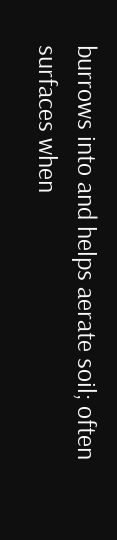burrows into and helps aerate soil; often surfaces when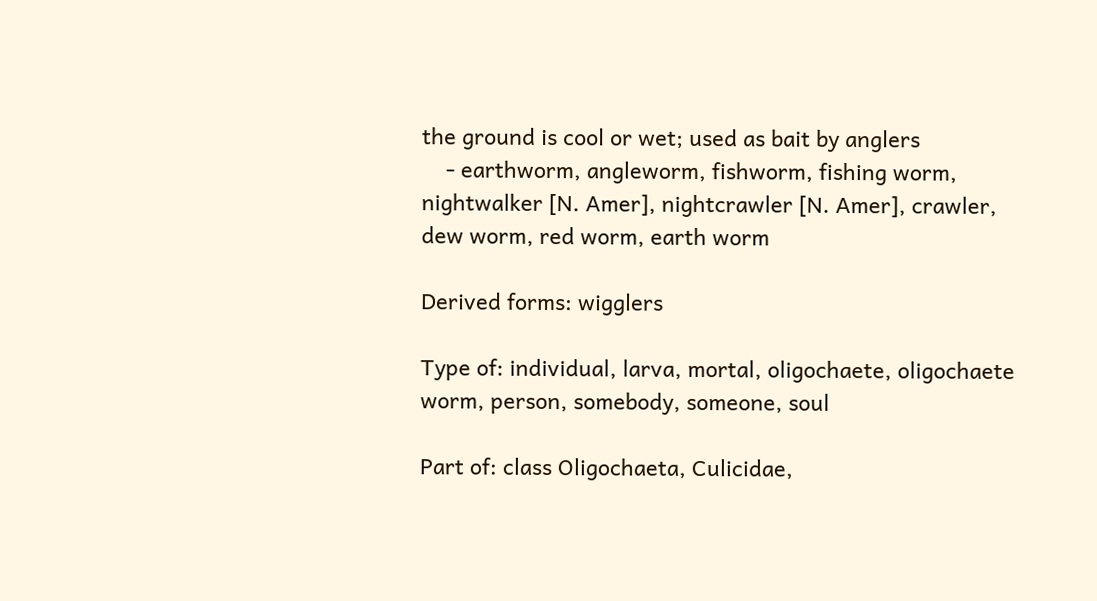the ground is cool or wet; used as bait by anglers
    - earthworm, angleworm, fishworm, fishing worm, nightwalker [N. Amer], nightcrawler [N. Amer], crawler, dew worm, red worm, earth worm

Derived forms: wigglers

Type of: individual, larva, mortal, oligochaete, oligochaete worm, person, somebody, someone, soul

Part of: class Oligochaeta, Culicidae,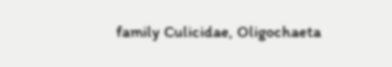family Culicidae, Oligochaeta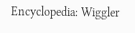Encyclopedia: Wiggler